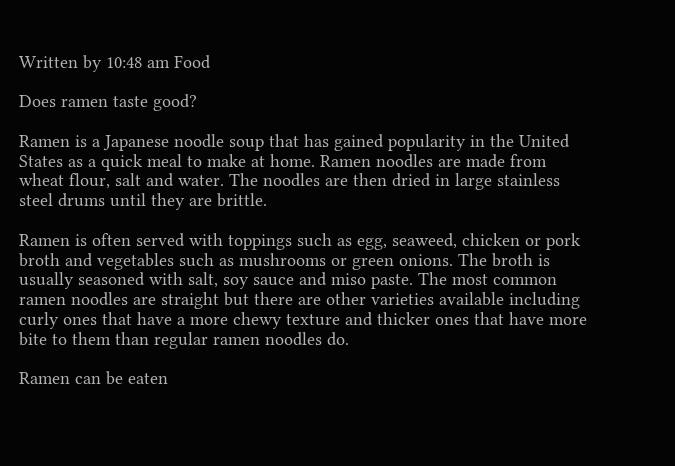Written by 10:48 am Food

Does ramen taste good?

Ramen is a Japanese noodle soup that has gained popularity in the United States as a quick meal to make at home. Ramen noodles are made from wheat flour, salt and water. The noodles are then dried in large stainless steel drums until they are brittle.

Ramen is often served with toppings such as egg, seaweed, chicken or pork broth and vegetables such as mushrooms or green onions. The broth is usually seasoned with salt, soy sauce and miso paste. The most common ramen noodles are straight but there are other varieties available including curly ones that have a more chewy texture and thicker ones that have more bite to them than regular ramen noodles do.

Ramen can be eaten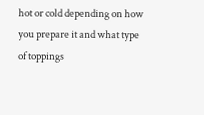hot or cold depending on how you prepare it and what type of toppings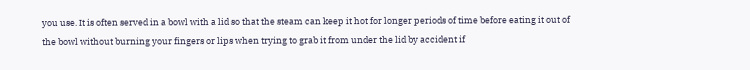you use. It is often served in a bowl with a lid so that the steam can keep it hot for longer periods of time before eating it out of the bowl without burning your fingers or lips when trying to grab it from under the lid by accident if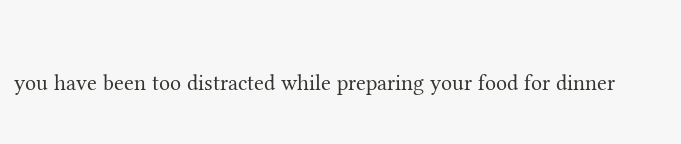you have been too distracted while preparing your food for dinner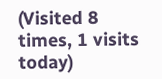(Visited 8 times, 1 visits today)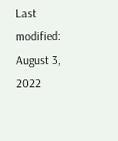Last modified: August 3, 2022